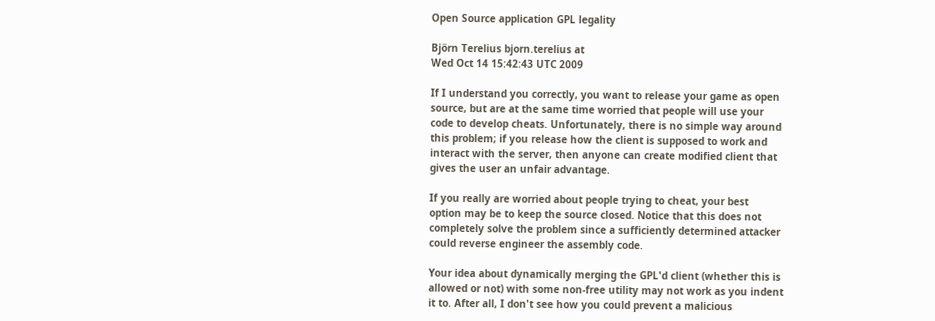Open Source application GPL legality

Björn Terelius bjorn.terelius at
Wed Oct 14 15:42:43 UTC 2009

If I understand you correctly, you want to release your game as open
source, but are at the same time worried that people will use your
code to develop cheats. Unfortunately, there is no simple way around
this problem; if you release how the client is supposed to work and
interact with the server, then anyone can create modified client that
gives the user an unfair advantage.

If you really are worried about people trying to cheat, your best
option may be to keep the source closed. Notice that this does not
completely solve the problem since a sufficiently determined attacker
could reverse engineer the assembly code.

Your idea about dynamically merging the GPL'd client (whether this is
allowed or not) with some non-free utility may not work as you indent
it to. After all, I don't see how you could prevent a malicious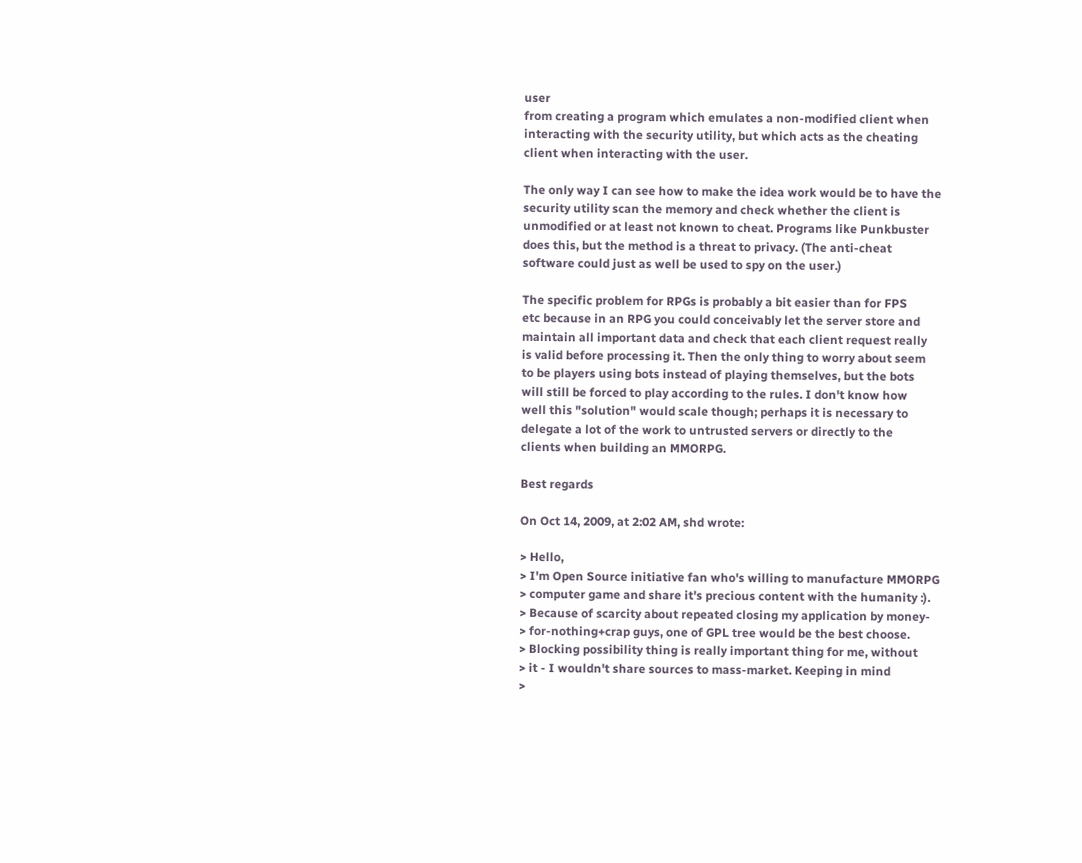user
from creating a program which emulates a non-modified client when
interacting with the security utility, but which acts as the cheating
client when interacting with the user.

The only way I can see how to make the idea work would be to have the
security utility scan the memory and check whether the client is
unmodified or at least not known to cheat. Programs like Punkbuster
does this, but the method is a threat to privacy. (The anti-cheat
software could just as well be used to spy on the user.)

The specific problem for RPGs is probably a bit easier than for FPS
etc because in an RPG you could conceivably let the server store and
maintain all important data and check that each client request really
is valid before processing it. Then the only thing to worry about seem
to be players using bots instead of playing themselves, but the bots
will still be forced to play according to the rules. I don't know how
well this "solution" would scale though; perhaps it is necessary to
delegate a lot of the work to untrusted servers or directly to the
clients when building an MMORPG.

Best regards

On Oct 14, 2009, at 2:02 AM, shd wrote:

> Hello,
> I'm Open Source initiative fan who's willing to manufacture MMORPG
> computer game and share it's precious content with the humanity :).
> Because of scarcity about repeated closing my application by money-
> for-nothing+crap guys, one of GPL tree would be the best choose.
> Blocking possibility thing is really important thing for me, without
> it - I wouldn't share sources to mass-market. Keeping in mind
>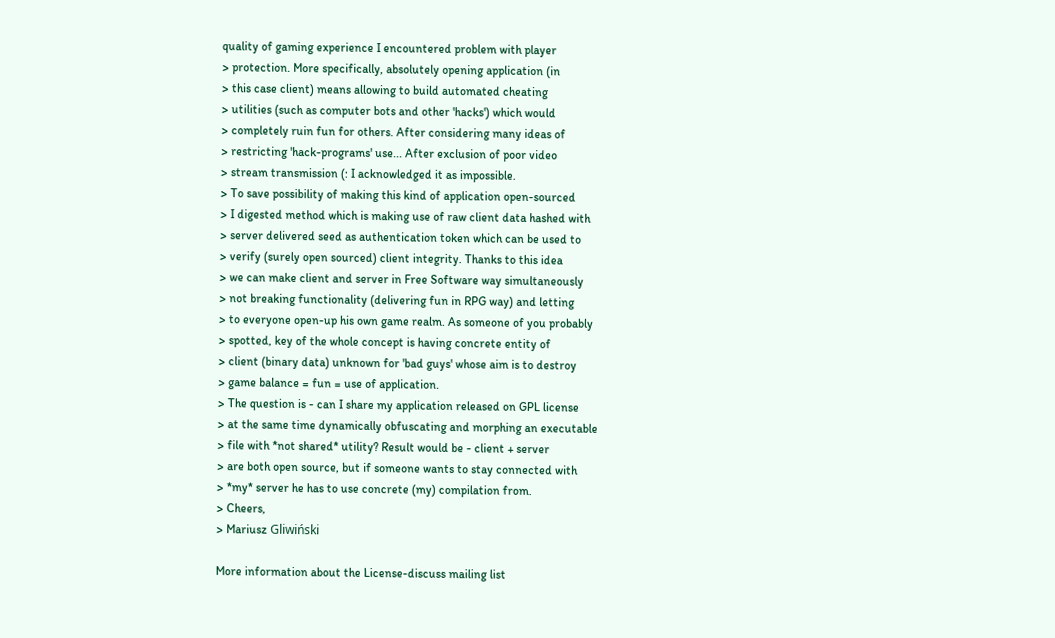quality of gaming experience I encountered problem with player
> protection. More specifically, absolutely opening application (in
> this case client) means allowing to build automated cheating
> utilities (such as computer bots and other 'hacks') which would
> completely ruin fun for others. After considering many ideas of
> restricting 'hack-programs' use... After exclusion of poor video
> stream transmission (: I acknowledged it as impossible.
> To save possibility of making this kind of application open-sourced
> I digested method which is making use of raw client data hashed with
> server delivered seed as authentication token which can be used to
> verify (surely open sourced) client integrity. Thanks to this idea
> we can make client and server in Free Software way simultaneously
> not breaking functionality (delivering fun in RPG way) and letting
> to everyone open-up his own game realm. As someone of you probably
> spotted, key of the whole concept is having concrete entity of
> client (binary data) unknown for 'bad guys' whose aim is to destroy
> game balance = fun = use of application.
> The question is - can I share my application released on GPL license
> at the same time dynamically obfuscating and morphing an executable
> file with *not shared* utility? Result would be - client + server
> are both open source, but if someone wants to stay connected with
> *my* server he has to use concrete (my) compilation from.
> Cheers,
> Mariusz Gliwiński

More information about the License-discuss mailing list